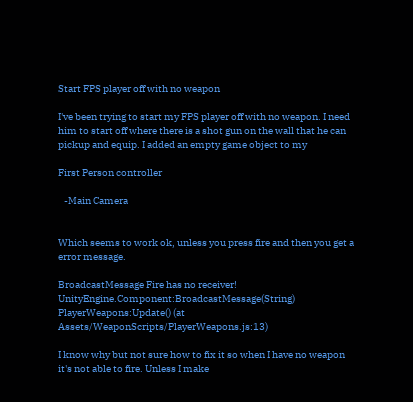Start FPS player off with no weapon

I've been trying to start my FPS player off with no weapon. I need him to start off where there is a shot gun on the wall that he can pickup and equip. I added an empty game object to my

First Person controller

   -Main Camera


Which seems to work ok, unless you press fire and then you get a error message.

BroadcastMessage Fire has no receiver! UnityEngine.Component:BroadcastMessage(String) PlayerWeapons:Update() (at Assets/WeaponScripts/PlayerWeapons.js:13)

I know why but not sure how to fix it so when I have no weapon it's not able to fire. Unless I make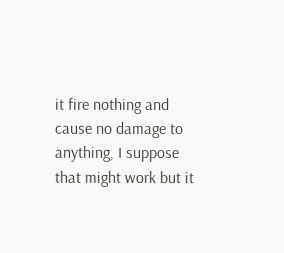it fire nothing and cause no damage to anything, I suppose that might work but it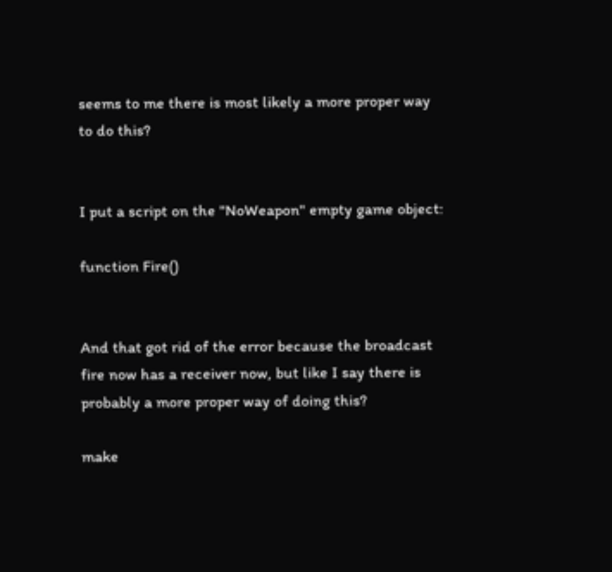seems to me there is most likely a more proper way to do this?


I put a script on the "NoWeapon" empty game object:

function Fire()


And that got rid of the error because the broadcast fire now has a receiver now, but like I say there is probably a more proper way of doing this?

make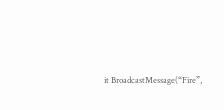it BroadcastMessage(“Fire”,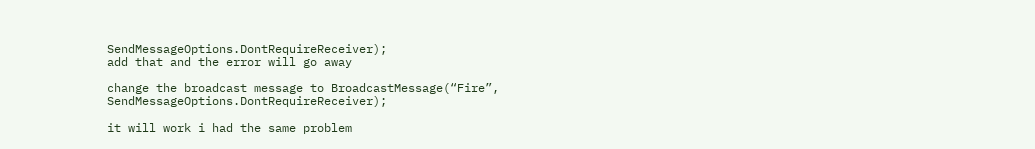SendMessageOptions.DontRequireReceiver);
add that and the error will go away

change the broadcast message to BroadcastMessage(“Fire”, SendMessageOptions.DontRequireReceiver);

it will work i had the same problem